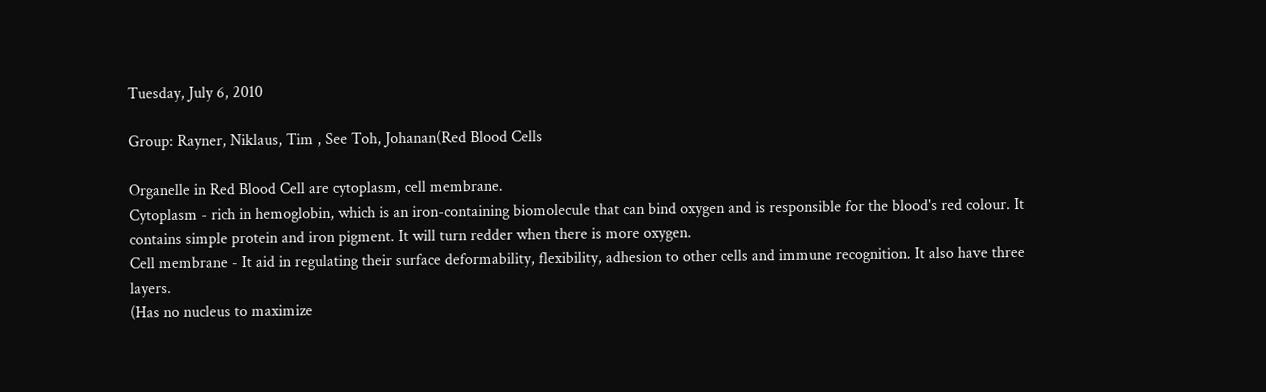Tuesday, July 6, 2010

Group: Rayner, Niklaus, Tim , See Toh, Johanan(Red Blood Cells

Organelle in Red Blood Cell are cytoplasm, cell membrane.
Cytoplasm - rich in hemoglobin, which is an iron-containing biomolecule that can bind oxygen and is responsible for the blood's red colour. It contains simple protein and iron pigment. It will turn redder when there is more oxygen.
Cell membrane - It aid in regulating their surface deformability, flexibility, adhesion to other cells and immune recognition. It also have three layers.
(Has no nucleus to maximize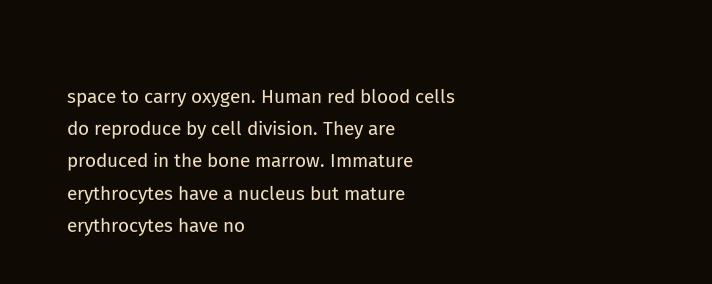space to carry oxygen. Human red blood cells do reproduce by cell division. They are produced in the bone marrow. Immature erythrocytes have a nucleus but mature erythrocytes have no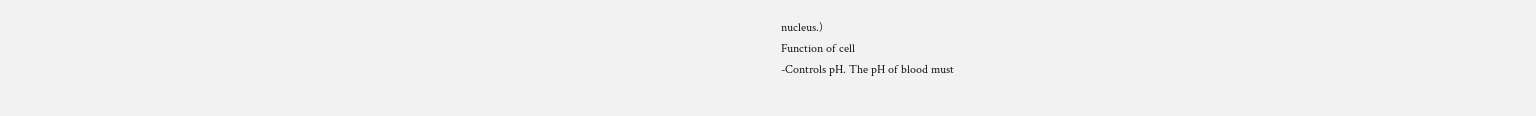nucleus.)
Function of cell
-Controls pH. The pH of blood must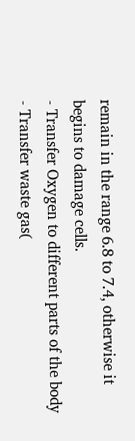remain in the range 6.8 to 7.4, otherwise it begins to damage cells.
- Transfer Oxygen to different parts of the body
- Transfer waste gas(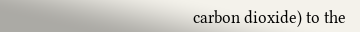carbon dioxide) to the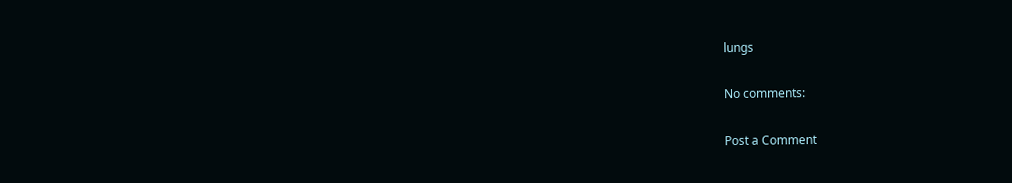lungs

No comments:

Post a Comment